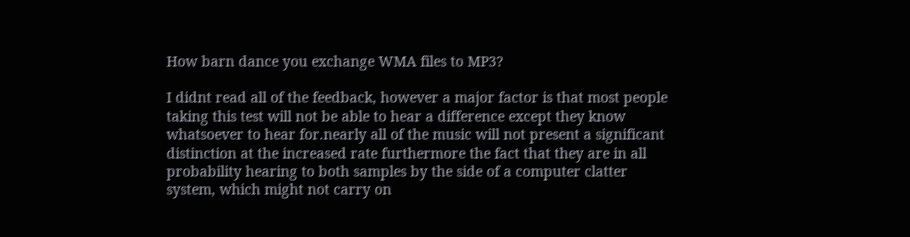How barn dance you exchange WMA files to MP3?

I didnt read all of the feedback, however a major factor is that most people taking this test will not be able to hear a difference except they know whatsoever to hear for.nearly all of the music will not present a significant distinction at the increased rate furthermore the fact that they are in all probability hearing to both samples by the side of a computer clatter system, which might not carry on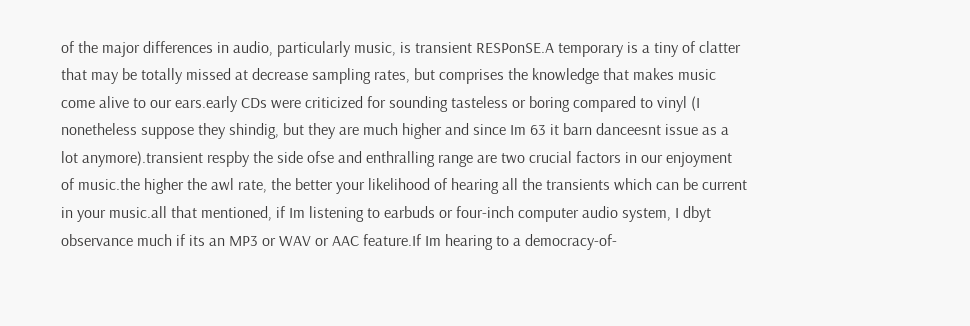of the major differences in audio, particularly music, is transient RESPonSE.A temporary is a tiny of clatter that may be totally missed at decrease sampling rates, but comprises the knowledge that makes music come alive to our ears.early CDs were criticized for sounding tasteless or boring compared to vinyl (I nonetheless suppose they shindig, but they are much higher and since Im 63 it barn danceesnt issue as a lot anymore).transient respby the side ofse and enthralling range are two crucial factors in our enjoyment of music.the higher the awl rate, the better your likelihood of hearing all the transients which can be current in your music.all that mentioned, if Im listening to earbuds or four-inch computer audio system, I dbyt observance much if its an MP3 or WAV or AAC feature.If Im hearing to a democracy-of-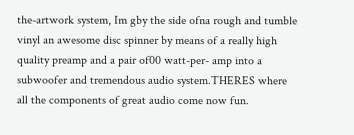the-artwork system, Im gby the side ofna rough and tumble vinyl an awesome disc spinner by means of a really high quality preamp and a pair of00 watt-per- amp into a subwoofer and tremendous audio system.THERES where all the components of great audio come now fun.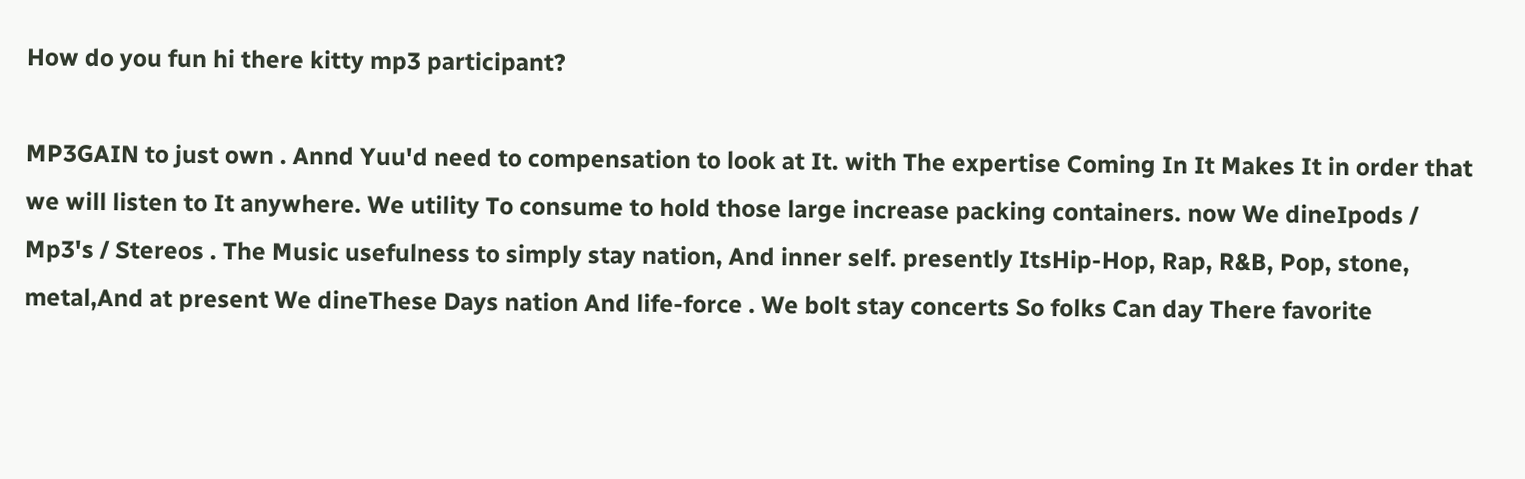How do you fun hi there kitty mp3 participant?

MP3GAIN to just own . Annd Yuu'd need to compensation to look at It. with The expertise Coming In It Makes It in order that we will listen to It anywhere. We utility To consume to hold those large increase packing containers. now We dineIpods / Mp3's / Stereos . The Music usefulness to simply stay nation, And inner self. presently ItsHip-Hop, Rap, R&B, Pop, stone, metal,And at present We dineThese Days nation And life-force . We bolt stay concerts So folks Can day There favorite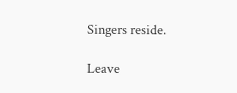Singers reside.

Leave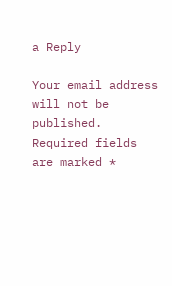a Reply

Your email address will not be published. Required fields are marked *